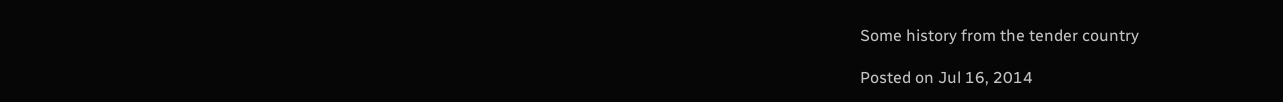Some history from the tender country

Posted on Jul 16, 2014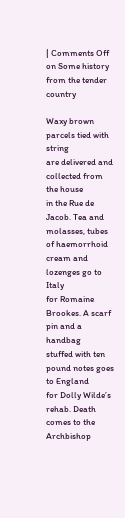| Comments Off on Some history from the tender country

Waxy brown parcels tied with string
are delivered and collected from the house
in the Rue de Jacob. Tea and molasses, tubes
of haemorrhoid cream and lozenges go to Italy
for Romaine Brookes. A scarf pin and a handbag
stuffed with ten pound notes goes to England
for Dolly Wilde’s rehab. Death comes to the Archbishop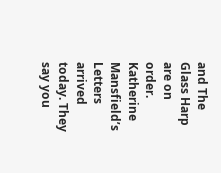and The Glass Harp are on order. Katherine Mansfield’s
Letters arrived today. They say you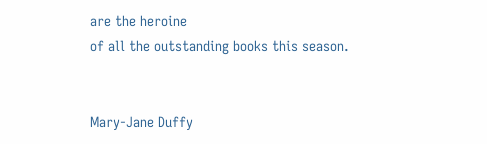are the heroine
of all the outstanding books this season.


Mary-Jane Duffy